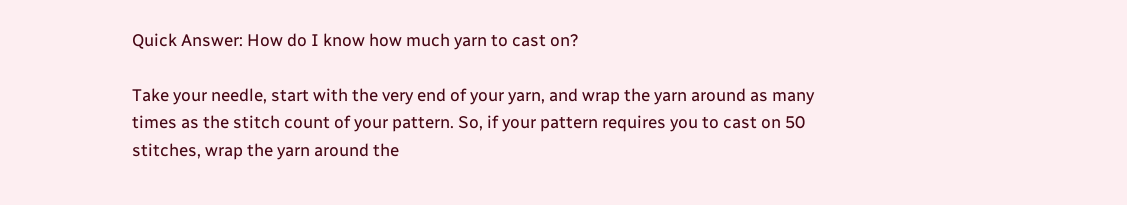Quick Answer: How do I know how much yarn to cast on?

Take your needle, start with the very end of your yarn, and wrap the yarn around as many times as the stitch count of your pattern. So, if your pattern requires you to cast on 50 stitches, wrap the yarn around the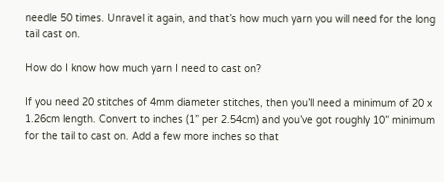needle 50 times. Unravel it again, and that’s how much yarn you will need for the long tail cast on.

How do I know how much yarn I need to cast on?

If you need 20 stitches of 4mm diameter stitches, then you’ll need a minimum of 20 x 1.26cm length. Convert to inches (1” per 2.54cm) and you’ve got roughly 10” minimum for the tail to cast on. Add a few more inches so that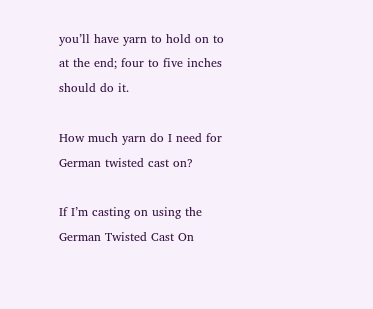you’ll have yarn to hold on to at the end; four to five inches should do it.

How much yarn do I need for German twisted cast on?

If I’m casting on using the German Twisted Cast On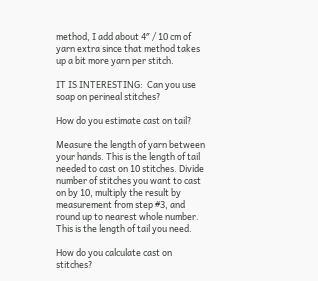method, I add about 4″ / 10 cm of yarn extra since that method takes up a bit more yarn per stitch.

IT IS INTERESTING:  Can you use soap on perineal stitches?

How do you estimate cast on tail?

Measure the length of yarn between your hands. This is the length of tail needed to cast on 10 stitches. Divide number of stitches you want to cast on by 10, multiply the result by measurement from step #3, and round up to nearest whole number. This is the length of tail you need.

How do you calculate cast on stitches?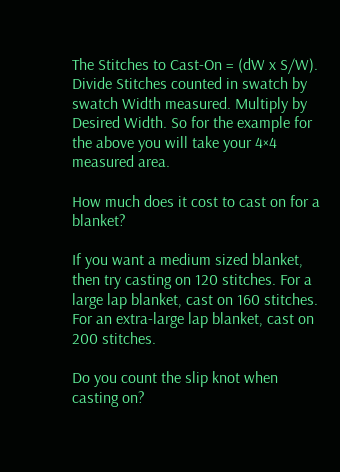The Stitches to Cast-On = (dW x S/W). Divide Stitches counted in swatch by swatch Width measured. Multiply by Desired Width. So for the example for the above you will take your 4×4 measured area.

How much does it cost to cast on for a blanket?

If you want a medium sized blanket, then try casting on 120 stitches. For a large lap blanket, cast on 160 stitches. For an extra-large lap blanket, cast on 200 stitches.

Do you count the slip knot when casting on?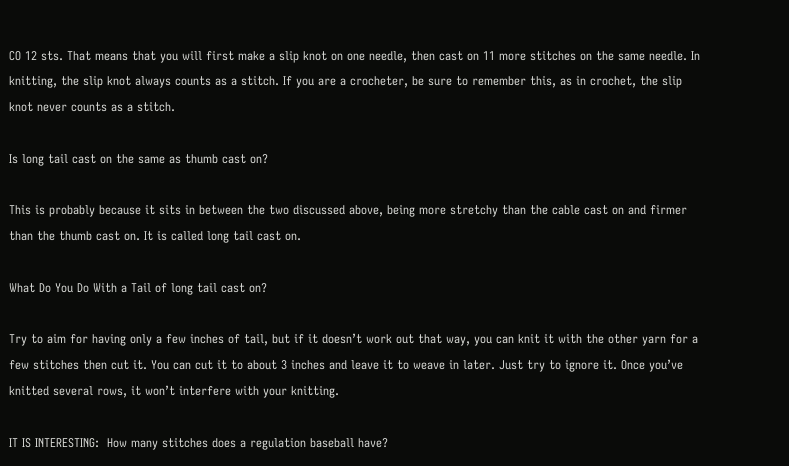CO 12 sts. That means that you will first make a slip knot on one needle, then cast on 11 more stitches on the same needle. In knitting, the slip knot always counts as a stitch. If you are a crocheter, be sure to remember this, as in crochet, the slip knot never counts as a stitch.

Is long tail cast on the same as thumb cast on?

This is probably because it sits in between the two discussed above, being more stretchy than the cable cast on and firmer than the thumb cast on. It is called long tail cast on.

What Do You Do With a Tail of long tail cast on?

Try to aim for having only a few inches of tail, but if it doesn’t work out that way, you can knit it with the other yarn for a few stitches then cut it. You can cut it to about 3 inches and leave it to weave in later. Just try to ignore it. Once you’ve knitted several rows, it won’t interfere with your knitting.

IT IS INTERESTING:  How many stitches does a regulation baseball have?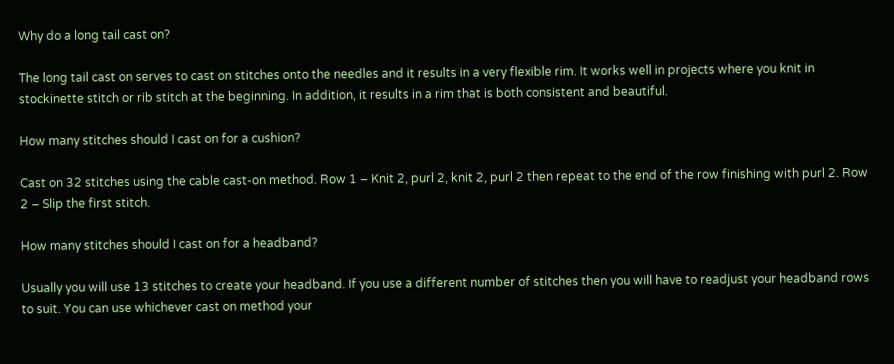Why do a long tail cast on?

The long tail cast on serves to cast on stitches onto the needles and it results in a very flexible rim. It works well in projects where you knit in stockinette stitch or rib stitch at the beginning. In addition, it results in a rim that is both consistent and beautiful.

How many stitches should I cast on for a cushion?

Cast on 32 stitches using the cable cast-on method. Row 1 – Knit 2, purl 2, knit 2, purl 2 then repeat to the end of the row finishing with purl 2. Row 2 – Slip the first stitch.

How many stitches should I cast on for a headband?

Usually you will use 13 stitches to create your headband. If you use a different number of stitches then you will have to readjust your headband rows to suit. You can use whichever cast on method your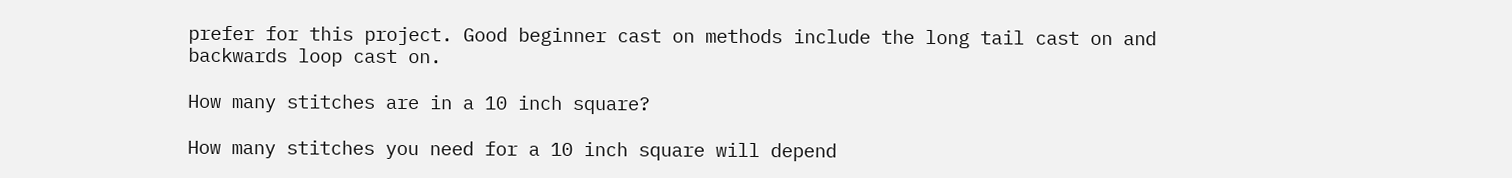prefer for this project. Good beginner cast on methods include the long tail cast on and backwards loop cast on.

How many stitches are in a 10 inch square?

How many stitches you need for a 10 inch square will depend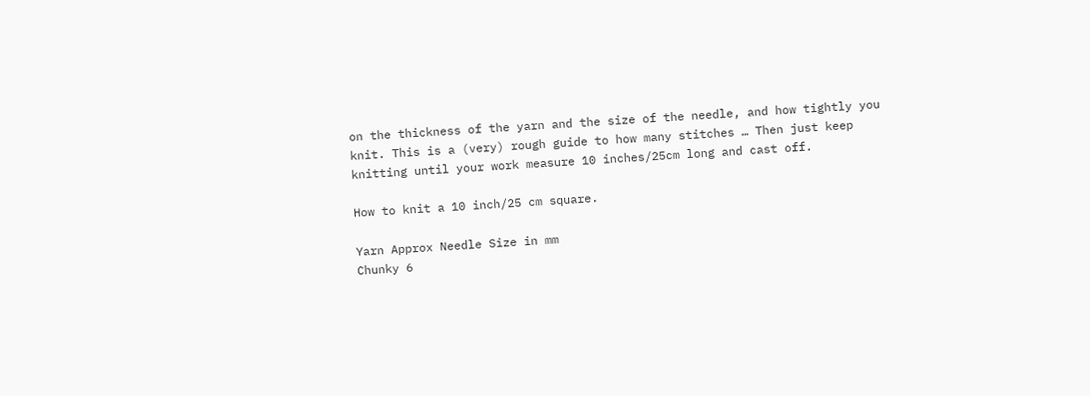on the thickness of the yarn and the size of the needle, and how tightly you knit. This is a (very) rough guide to how many stitches … Then just keep knitting until your work measure 10 inches/25cm long and cast off.

How to knit a 10 inch/25 cm square.

Yarn Approx Needle Size in mm
Chunky 6